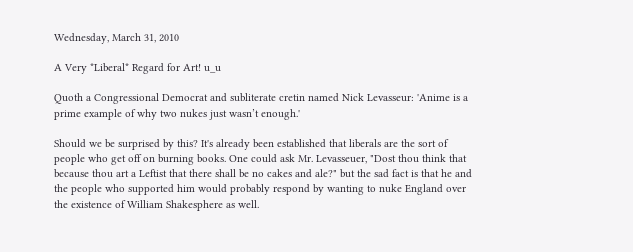Wednesday, March 31, 2010

A Very *Liberal* Regard for Art! u_u

Quoth a Congressional Democrat and subliterate cretin named Nick Levasseur: 'Anime is a prime example of why two nukes just wasn’t enough.'

Should we be surprised by this? It's already been established that liberals are the sort of people who get off on burning books. One could ask Mr. Levasseuer, "Dost thou think that because thou art a Leftist that there shall be no cakes and ale?" but the sad fact is that he and the people who supported him would probably respond by wanting to nuke England over the existence of William Shakesphere as well.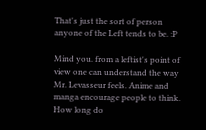That's just the sort of person anyone of the Left tends to be. :P

Mind you. from a leftist's point of view one can understand the way Mr. Levasseur feels. Anime and manga encourage people to think. How long do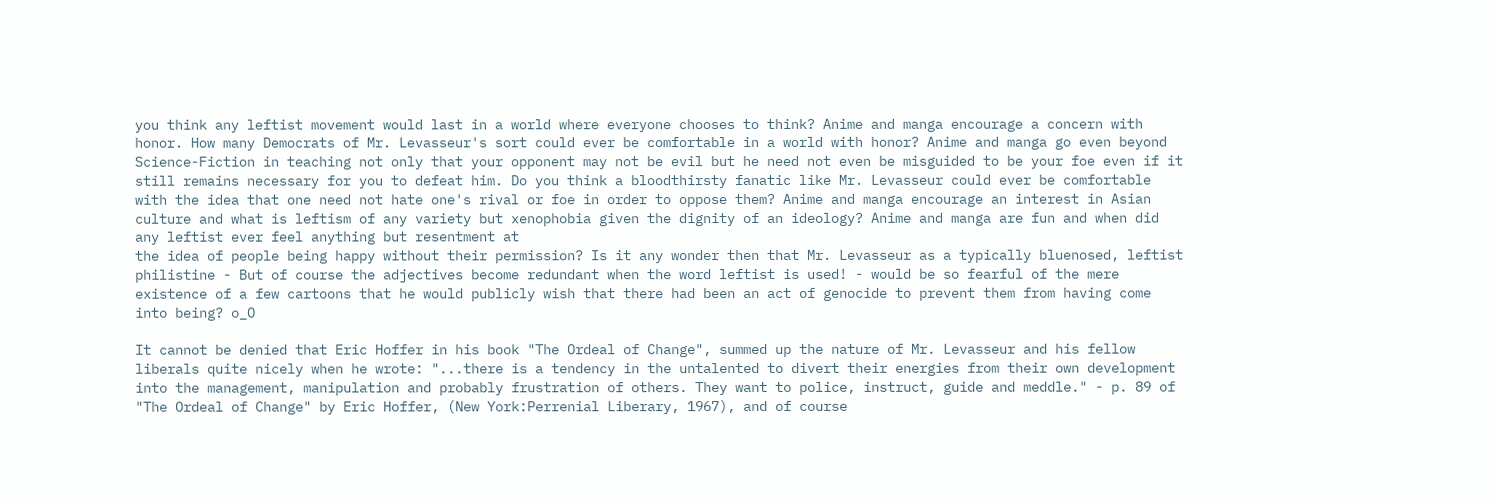you think any leftist movement would last in a world where everyone chooses to think? Anime and manga encourage a concern with honor. How many Democrats of Mr. Levasseur's sort could ever be comfortable in a world with honor? Anime and manga go even beyond Science-Fiction in teaching not only that your opponent may not be evil but he need not even be misguided to be your foe even if it still remains necessary for you to defeat him. Do you think a bloodthirsty fanatic like Mr. Levasseur could ever be comfortable with the idea that one need not hate one's rival or foe in order to oppose them? Anime and manga encourage an interest in Asian culture and what is leftism of any variety but xenophobia given the dignity of an ideology? Anime and manga are fun and when did any leftist ever feel anything but resentment at
the idea of people being happy without their permission? Is it any wonder then that Mr. Levasseur as a typically bluenosed, leftist philistine - But of course the adjectives become redundant when the word leftist is used! - would be so fearful of the mere existence of a few cartoons that he would publicly wish that there had been an act of genocide to prevent them from having come into being? o_O

It cannot be denied that Eric Hoffer in his book "The Ordeal of Change", summed up the nature of Mr. Levasseur and his fellow liberals quite nicely when he wrote: "...there is a tendency in the untalented to divert their energies from their own development into the management, manipulation and probably frustration of others. They want to police, instruct, guide and meddle." - p. 89 of "The Ordeal of Change" by Eric Hoffer, (New York:Perrenial Liberary, 1967), and of course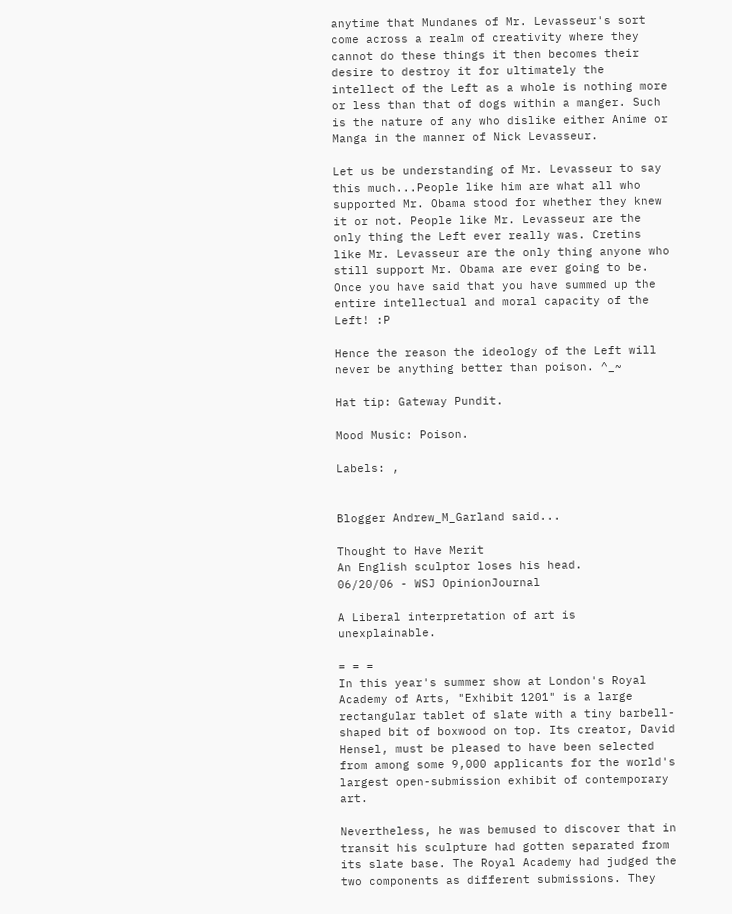anytime that Mundanes of Mr. Levasseur's sort come across a realm of creativity where they cannot do these things it then becomes their desire to destroy it for ultimately the intellect of the Left as a whole is nothing more or less than that of dogs within a manger. Such is the nature of any who dislike either Anime or Manga in the manner of Nick Levasseur.

Let us be understanding of Mr. Levasseur to say this much...People like him are what all who supported Mr. Obama stood for whether they knew it or not. People like Mr. Levasseur are the only thing the Left ever really was. Cretins like Mr. Levasseur are the only thing anyone who still support Mr. Obama are ever going to be. Once you have said that you have summed up the entire intellectual and moral capacity of the Left! :P

Hence the reason the ideology of the Left will never be anything better than poison. ^_~

Hat tip: Gateway Pundit.

Mood Music: Poison.

Labels: ,


Blogger Andrew_M_Garland said...

Thought to Have Merit
An English sculptor loses his head.
06/20/06 - WSJ OpinionJournal

A Liberal interpretation of art is unexplainable.

= = =
In this year's summer show at London's Royal Academy of Arts, "Exhibit 1201" is a large rectangular tablet of slate with a tiny barbell-shaped bit of boxwood on top. Its creator, David Hensel, must be pleased to have been selected from among some 9,000 applicants for the world's largest open-submission exhibit of contemporary art.

Nevertheless, he was bemused to discover that in transit his sculpture had gotten separated from its slate base. The Royal Academy had judged the two components as different submissions. They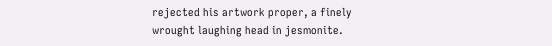rejected his artwork proper, a finely wrought laughing head in jesmonite.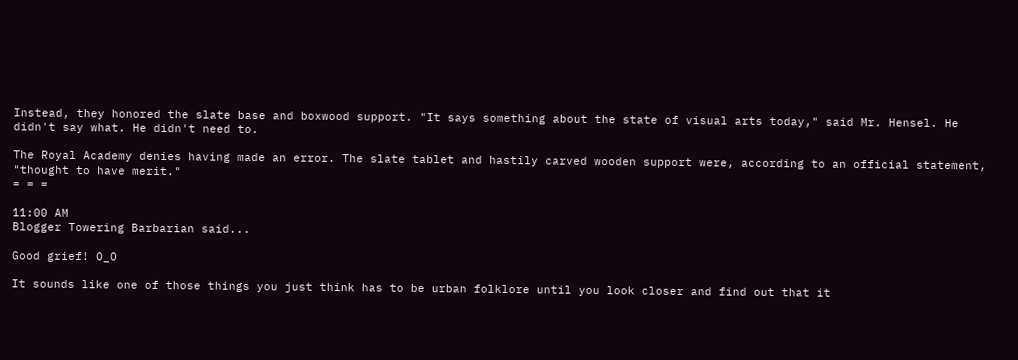Instead, they honored the slate base and boxwood support. "It says something about the state of visual arts today," said Mr. Hensel. He didn't say what. He didn't need to.

The Royal Academy denies having made an error. The slate tablet and hastily carved wooden support were, according to an official statement, "thought to have merit."
= = =

11:00 AM
Blogger Towering Barbarian said...

Good grief! O_O

It sounds like one of those things you just think has to be urban folklore until you look closer and find out that it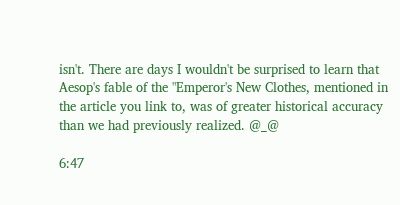isn't. There are days I wouldn't be surprised to learn that Aesop's fable of the "Emperor's New Clothes, mentioned in the article you link to, was of greater historical accuracy than we had previously realized. @_@

6:47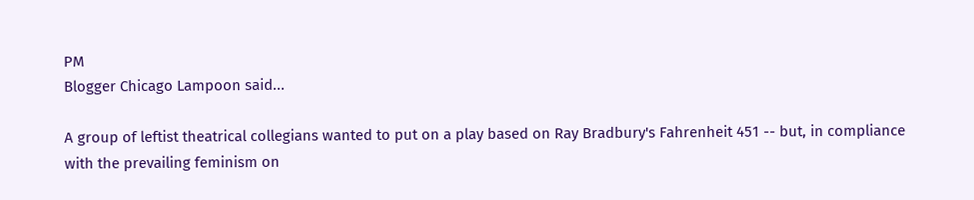PM
Blogger Chicago Lampoon said...

A group of leftist theatrical collegians wanted to put on a play based on Ray Bradbury's Fahrenheit 451 -- but, in compliance with the prevailing feminism on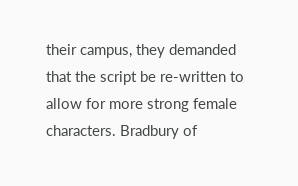their campus, they demanded that the script be re-written to allow for more strong female characters. Bradbury of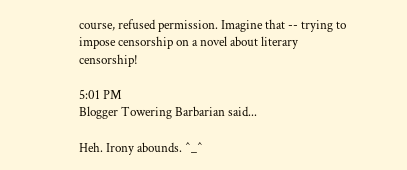course, refused permission. Imagine that -- trying to impose censorship on a novel about literary censorship!

5:01 PM
Blogger Towering Barbarian said...

Heh. Irony abounds. ^_^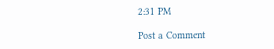2:31 PM

Post a Comment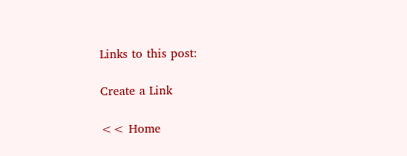Links to this post:

Create a Link

<< Home